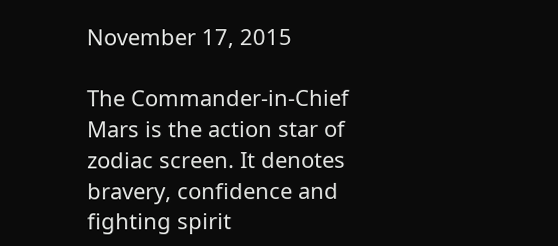November 17, 2015

The Commander-in-Chief
Mars is the action star of zodiac screen. It denotes bravery, confidence and fighting spirit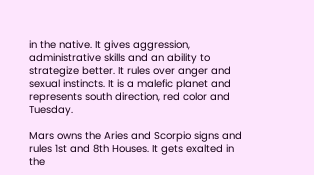in the native. It gives aggression, administrative skills and an ability to strategize better. It rules over anger and sexual instincts. It is a malefic planet and represents south direction, red color and Tuesday.

Mars owns the Aries and Scorpio signs and rules 1st and 8th Houses. It gets exalted in the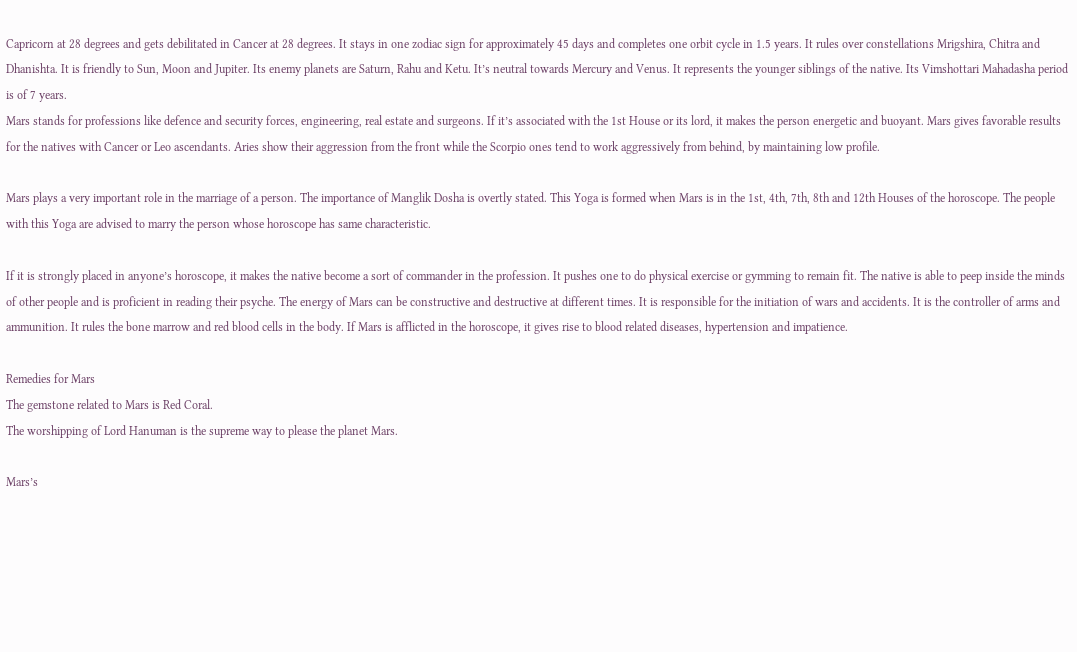Capricorn at 28 degrees and gets debilitated in Cancer at 28 degrees. It stays in one zodiac sign for approximately 45 days and completes one orbit cycle in 1.5 years. It rules over constellations Mrigshira, Chitra and Dhanishta. It is friendly to Sun, Moon and Jupiter. Its enemy planets are Saturn, Rahu and Ketu. It’s neutral towards Mercury and Venus. It represents the younger siblings of the native. Its Vimshottari Mahadasha period is of 7 years.
Mars stands for professions like defence and security forces, engineering, real estate and surgeons. If it’s associated with the 1st House or its lord, it makes the person energetic and buoyant. Mars gives favorable results for the natives with Cancer or Leo ascendants. Aries show their aggression from the front while the Scorpio ones tend to work aggressively from behind, by maintaining low profile.

Mars plays a very important role in the marriage of a person. The importance of Manglik Dosha is overtly stated. This Yoga is formed when Mars is in the 1st, 4th, 7th, 8th and 12th Houses of the horoscope. The people with this Yoga are advised to marry the person whose horoscope has same characteristic.

If it is strongly placed in anyone’s horoscope, it makes the native become a sort of commander in the profession. It pushes one to do physical exercise or gymming to remain fit. The native is able to peep inside the minds of other people and is proficient in reading their psyche. The energy of Mars can be constructive and destructive at different times. It is responsible for the initiation of wars and accidents. It is the controller of arms and ammunition. It rules the bone marrow and red blood cells in the body. If Mars is afflicted in the horoscope, it gives rise to blood related diseases, hypertension and impatience.

Remedies for Mars
The gemstone related to Mars is Red Coral.
The worshipping of Lord Hanuman is the supreme way to please the planet Mars.

Mars’s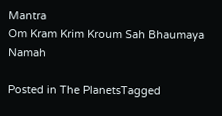Mantra
Om Kram Krim Kroum Sah Bhaumaya Namah

Posted in The PlanetsTagged